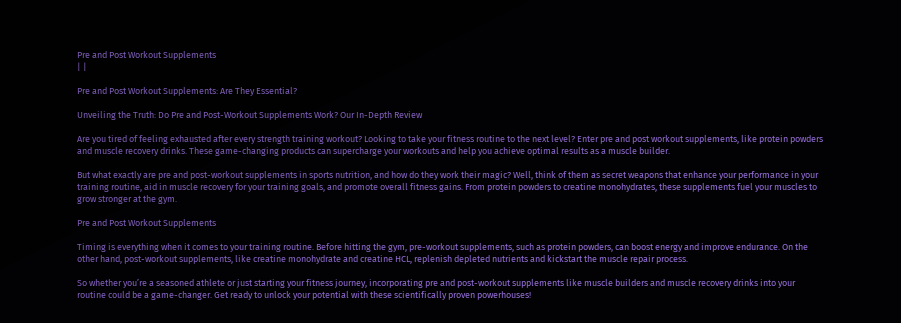Pre and Post Workout Supplements
| |

Pre and Post Workout Supplements: Are They Essential?

Unveiling the Truth: Do Pre and Post-Workout Supplements Work? Our In-Depth Review

Are you tired of feeling exhausted after every strength training workout? Looking to take your fitness routine to the next level? Enter pre and post workout supplements, like protein powders and muscle recovery drinks. These game-changing products can supercharge your workouts and help you achieve optimal results as a muscle builder.

But what exactly are pre and post-workout supplements in sports nutrition, and how do they work their magic? Well, think of them as secret weapons that enhance your performance in your training routine, aid in muscle recovery for your training goals, and promote overall fitness gains. From protein powders to creatine monohydrates, these supplements fuel your muscles to grow stronger at the gym.

Pre and Post Workout Supplements

Timing is everything when it comes to your training routine. Before hitting the gym, pre-workout supplements, such as protein powders, can boost energy and improve endurance. On the other hand, post-workout supplements, like creatine monohydrate and creatine HCL, replenish depleted nutrients and kickstart the muscle repair process.

So whether you’re a seasoned athlete or just starting your fitness journey, incorporating pre and post-workout supplements like muscle builders and muscle recovery drinks into your routine could be a game-changer. Get ready to unlock your potential with these scientifically proven powerhouses!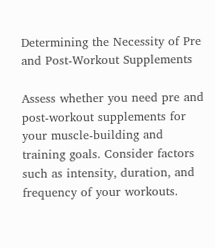Determining the Necessity of Pre and Post-Workout Supplements

Assess whether you need pre and post-workout supplements for your muscle-building and training goals. Consider factors such as intensity, duration, and frequency of your workouts.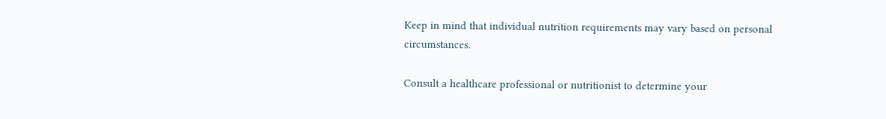Keep in mind that individual nutrition requirements may vary based on personal circumstances.

Consult a healthcare professional or nutritionist to determine your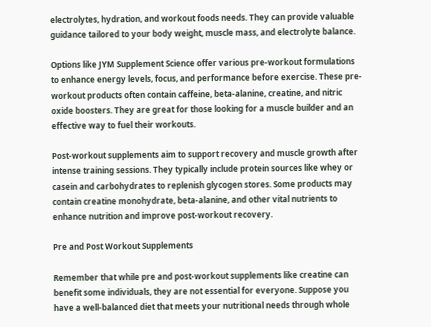electrolytes, hydration, and workout foods needs. They can provide valuable guidance tailored to your body weight, muscle mass, and electrolyte balance.

Options like JYM Supplement Science offer various pre-workout formulations to enhance energy levels, focus, and performance before exercise. These pre-workout products often contain caffeine, beta-alanine, creatine, and nitric oxide boosters. They are great for those looking for a muscle builder and an effective way to fuel their workouts.

Post-workout supplements aim to support recovery and muscle growth after intense training sessions. They typically include protein sources like whey or casein and carbohydrates to replenish glycogen stores. Some products may contain creatine monohydrate, beta-alanine, and other vital nutrients to enhance nutrition and improve post-workout recovery.

Pre and Post Workout Supplements

Remember that while pre and post-workout supplements like creatine can benefit some individuals, they are not essential for everyone. Suppose you have a well-balanced diet that meets your nutritional needs through whole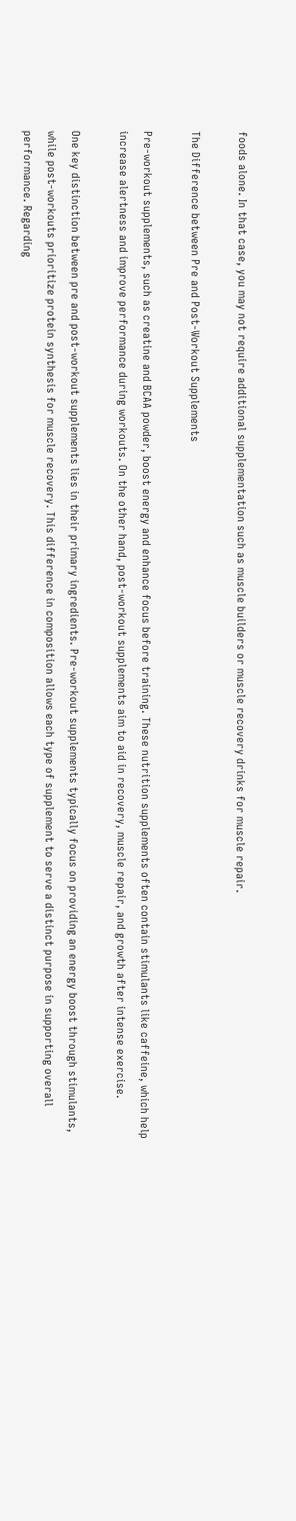foods alone. In that case, you may not require additional supplementation such as muscle builders or muscle recovery drinks for muscle repair.

The Difference between Pre and Post-Workout Supplements

Pre-workout supplements, such as creatine and BCAA powder, boost energy and enhance focus before training. These nutrition supplements often contain stimulants like caffeine, which help increase alertness and improve performance during workouts. On the other hand, post-workout supplements aim to aid in recovery, muscle repair, and growth after intense exercise.

One key distinction between pre and post-workout supplements lies in their primary ingredients. Pre-workout supplements typically focus on providing an energy boost through stimulants, while post-workouts prioritize protein synthesis for muscle recovery. This difference in composition allows each type of supplement to serve a distinct purpose in supporting overall performance. Regarding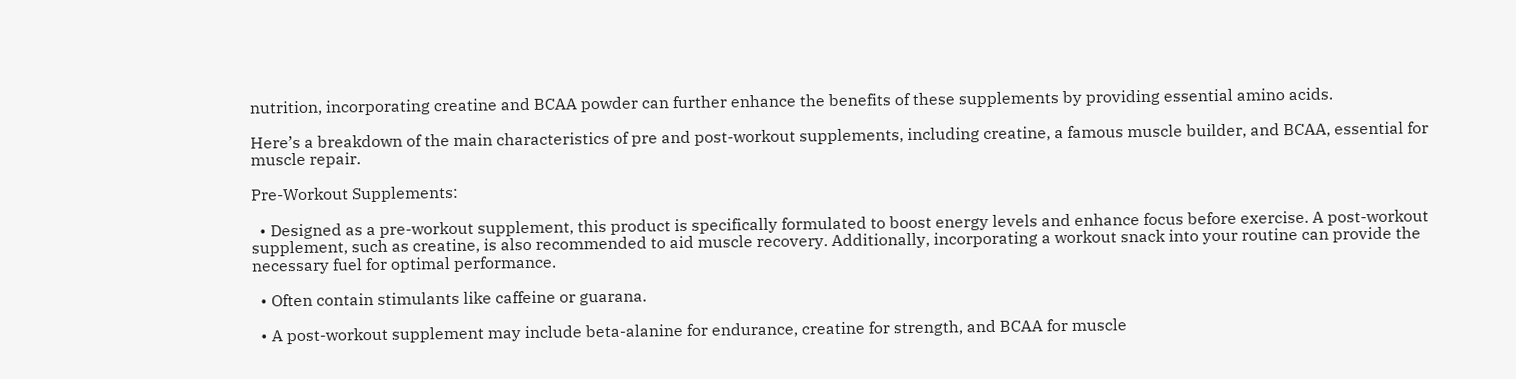nutrition, incorporating creatine and BCAA powder can further enhance the benefits of these supplements by providing essential amino acids.

Here’s a breakdown of the main characteristics of pre and post-workout supplements, including creatine, a famous muscle builder, and BCAA, essential for muscle repair.

Pre-Workout Supplements:

  • Designed as a pre-workout supplement, this product is specifically formulated to boost energy levels and enhance focus before exercise. A post-workout supplement, such as creatine, is also recommended to aid muscle recovery. Additionally, incorporating a workout snack into your routine can provide the necessary fuel for optimal performance.

  • Often contain stimulants like caffeine or guarana.

  • A post-workout supplement may include beta-alanine for endurance, creatine for strength, and BCAA for muscle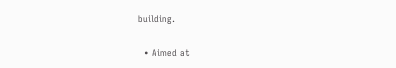building.

  • Aimed at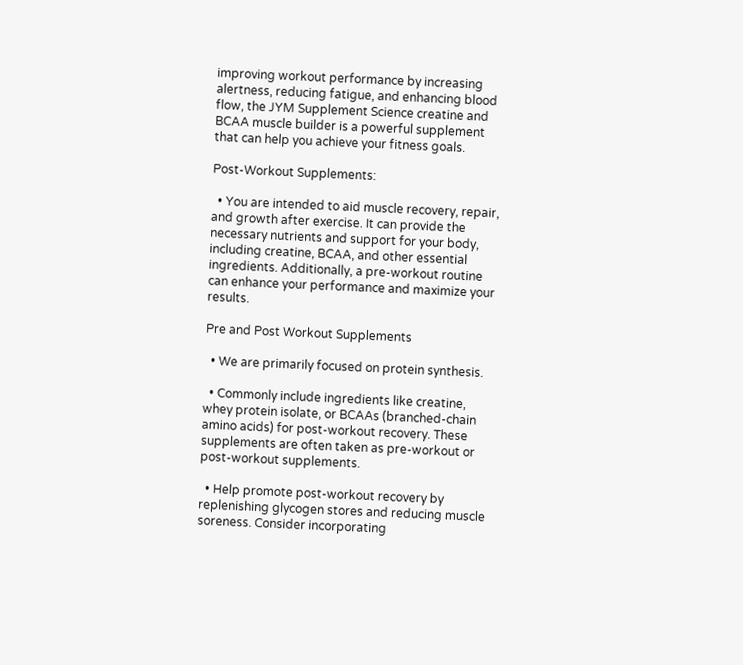improving workout performance by increasing alertness, reducing fatigue, and enhancing blood flow, the JYM Supplement Science creatine and BCAA muscle builder is a powerful supplement that can help you achieve your fitness goals.

Post-Workout Supplements:

  • You are intended to aid muscle recovery, repair, and growth after exercise. It can provide the necessary nutrients and support for your body, including creatine, BCAA, and other essential ingredients. Additionally, a pre-workout routine can enhance your performance and maximize your results.

Pre and Post Workout Supplements

  • We are primarily focused on protein synthesis.

  • Commonly include ingredients like creatine, whey protein isolate, or BCAAs (branched-chain amino acids) for post-workout recovery. These supplements are often taken as pre-workout or post-workout supplements.

  • Help promote post-workout recovery by replenishing glycogen stores and reducing muscle soreness. Consider incorporating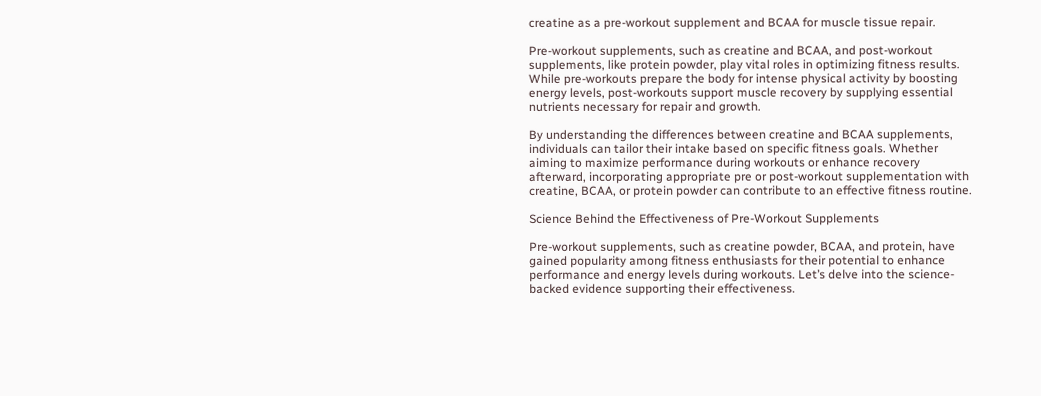creatine as a pre-workout supplement and BCAA for muscle tissue repair.

Pre-workout supplements, such as creatine and BCAA, and post-workout supplements, like protein powder, play vital roles in optimizing fitness results. While pre-workouts prepare the body for intense physical activity by boosting energy levels, post-workouts support muscle recovery by supplying essential nutrients necessary for repair and growth.

By understanding the differences between creatine and BCAA supplements, individuals can tailor their intake based on specific fitness goals. Whether aiming to maximize performance during workouts or enhance recovery afterward, incorporating appropriate pre or post-workout supplementation with creatine, BCAA, or protein powder can contribute to an effective fitness routine.

Science Behind the Effectiveness of Pre-Workout Supplements

Pre-workout supplements, such as creatine powder, BCAA, and protein, have gained popularity among fitness enthusiasts for their potential to enhance performance and energy levels during workouts. Let’s delve into the science-backed evidence supporting their effectiveness.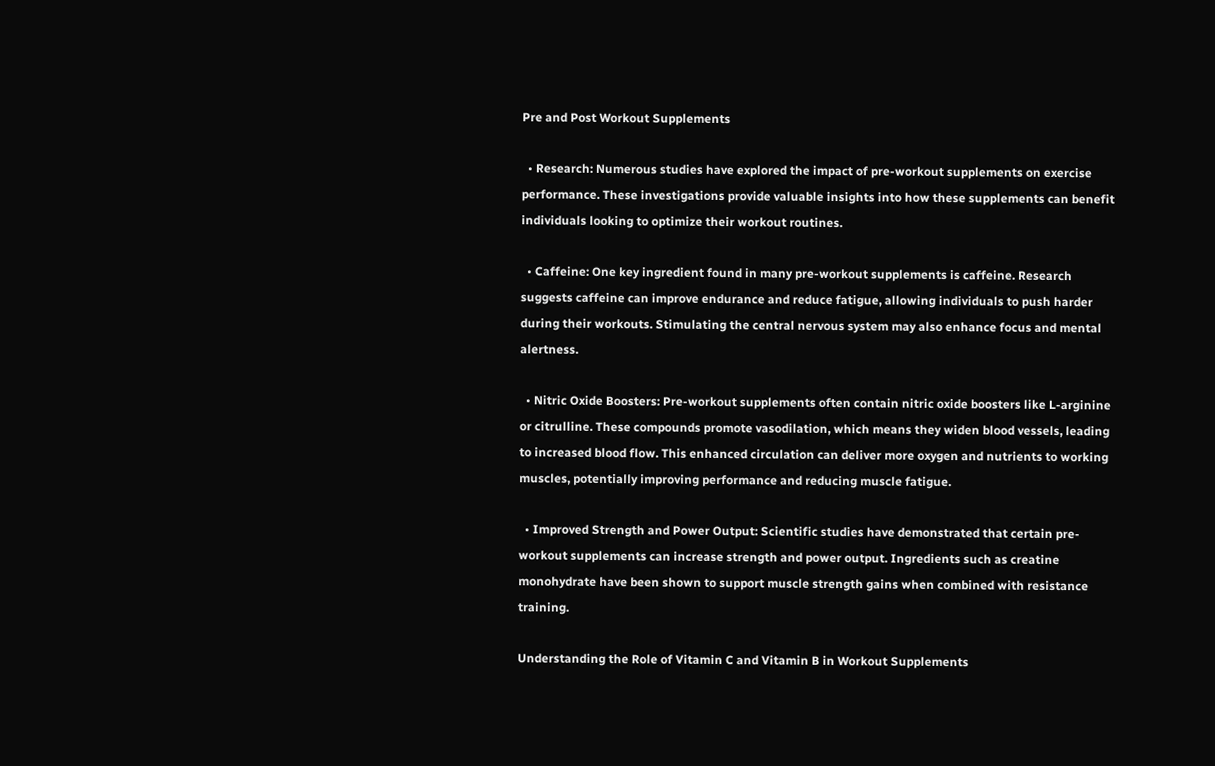Pre and Post Workout Supplements

  • Research: Numerous studies have explored the impact of pre-workout supplements on exercise performance. These investigations provide valuable insights into how these supplements can benefit individuals looking to optimize their workout routines.

  • Caffeine: One key ingredient found in many pre-workout supplements is caffeine. Research suggests caffeine can improve endurance and reduce fatigue, allowing individuals to push harder during their workouts. Stimulating the central nervous system may also enhance focus and mental alertness.

  • Nitric Oxide Boosters: Pre-workout supplements often contain nitric oxide boosters like L-arginine or citrulline. These compounds promote vasodilation, which means they widen blood vessels, leading to increased blood flow. This enhanced circulation can deliver more oxygen and nutrients to working muscles, potentially improving performance and reducing muscle fatigue.

  • Improved Strength and Power Output: Scientific studies have demonstrated that certain pre-workout supplements can increase strength and power output. Ingredients such as creatine monohydrate have been shown to support muscle strength gains when combined with resistance training.

Understanding the Role of Vitamin C and Vitamin B in Workout Supplements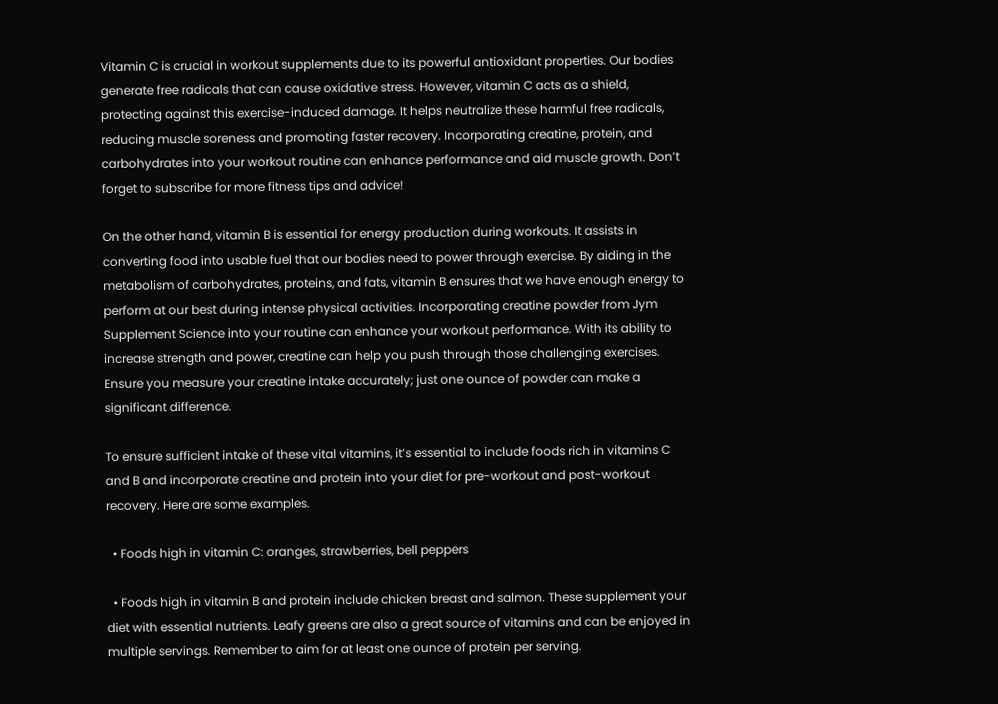Vitamin C is crucial in workout supplements due to its powerful antioxidant properties. Our bodies generate free radicals that can cause oxidative stress. However, vitamin C acts as a shield, protecting against this exercise-induced damage. It helps neutralize these harmful free radicals, reducing muscle soreness and promoting faster recovery. Incorporating creatine, protein, and carbohydrates into your workout routine can enhance performance and aid muscle growth. Don’t forget to subscribe for more fitness tips and advice!

On the other hand, vitamin B is essential for energy production during workouts. It assists in converting food into usable fuel that our bodies need to power through exercise. By aiding in the metabolism of carbohydrates, proteins, and fats, vitamin B ensures that we have enough energy to perform at our best during intense physical activities. Incorporating creatine powder from Jym Supplement Science into your routine can enhance your workout performance. With its ability to increase strength and power, creatine can help you push through those challenging exercises. Ensure you measure your creatine intake accurately; just one ounce of powder can make a significant difference.

To ensure sufficient intake of these vital vitamins, it’s essential to include foods rich in vitamins C and B and incorporate creatine and protein into your diet for pre-workout and post-workout recovery. Here are some examples.

  • Foods high in vitamin C: oranges, strawberries, bell peppers

  • Foods high in vitamin B and protein include chicken breast and salmon. These supplement your diet with essential nutrients. Leafy greens are also a great source of vitamins and can be enjoyed in multiple servings. Remember to aim for at least one ounce of protein per serving.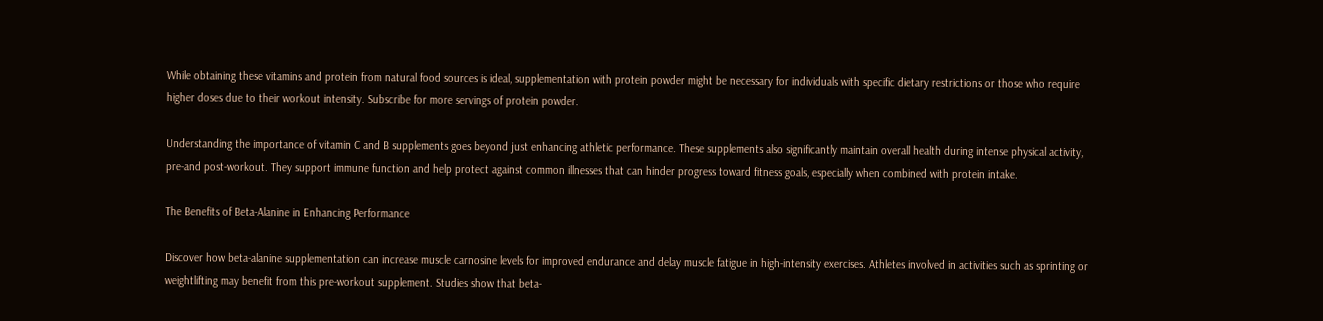While obtaining these vitamins and protein from natural food sources is ideal, supplementation with protein powder might be necessary for individuals with specific dietary restrictions or those who require higher doses due to their workout intensity. Subscribe for more servings of protein powder.

Understanding the importance of vitamin C and B supplements goes beyond just enhancing athletic performance. These supplements also significantly maintain overall health during intense physical activity, pre-and post-workout. They support immune function and help protect against common illnesses that can hinder progress toward fitness goals, especially when combined with protein intake.

The Benefits of Beta-Alanine in Enhancing Performance

Discover how beta-alanine supplementation can increase muscle carnosine levels for improved endurance and delay muscle fatigue in high-intensity exercises. Athletes involved in activities such as sprinting or weightlifting may benefit from this pre-workout supplement. Studies show that beta-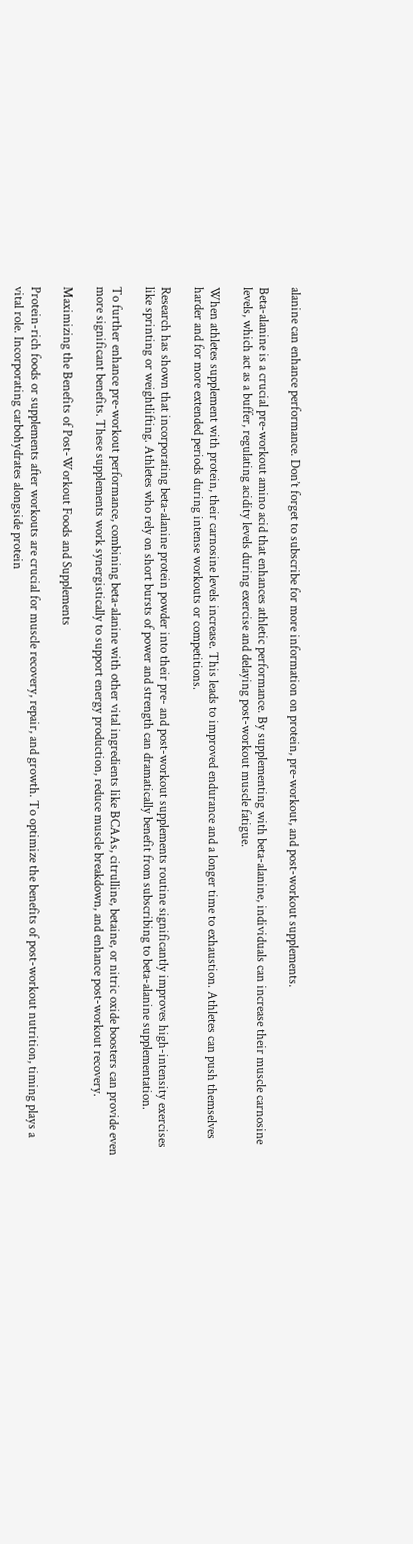alanine can enhance performance. Don’t forget to subscribe for more information on protein, pre-workout, and post-workout supplements.

Beta-alanine is a crucial pre-workout amino acid that enhances athletic performance. By supplementing with beta-alanine, individuals can increase their muscle carnosine levels, which act as a buffer, regulating acidity levels during exercise and delaying post-workout muscle fatigue.

When athletes supplement with protein, their carnosine levels increase. This leads to improved endurance and a longer time to exhaustion. Athletes can push themselves harder and for more extended periods during intense workouts or competitions.

Research has shown that incorporating beta-alanine protein powder into their pre- and post-workout supplements routine significantly improves high-intensity exercises like sprinting or weightlifting. Athletes who rely on short bursts of power and strength can dramatically benefit from subscribing to beta-alanine supplementation.

To further enhance pre-workout performance, combining beta-alanine with other vital ingredients like BCAAs, citrulline, betaine, or nitric oxide boosters can provide even more significant benefits. These supplements work synergistically to support energy production, reduce muscle breakdown, and enhance post-workout recovery.

Maximizing the Benefits of Post-Workout Foods and Supplements

Protein-rich foods or supplements after workouts are crucial for muscle recovery, repair, and growth. To optimize the benefits of post-workout nutrition, timing plays a vital role. Incorporating carbohydrates alongside protein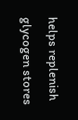helps replenish glycogen stores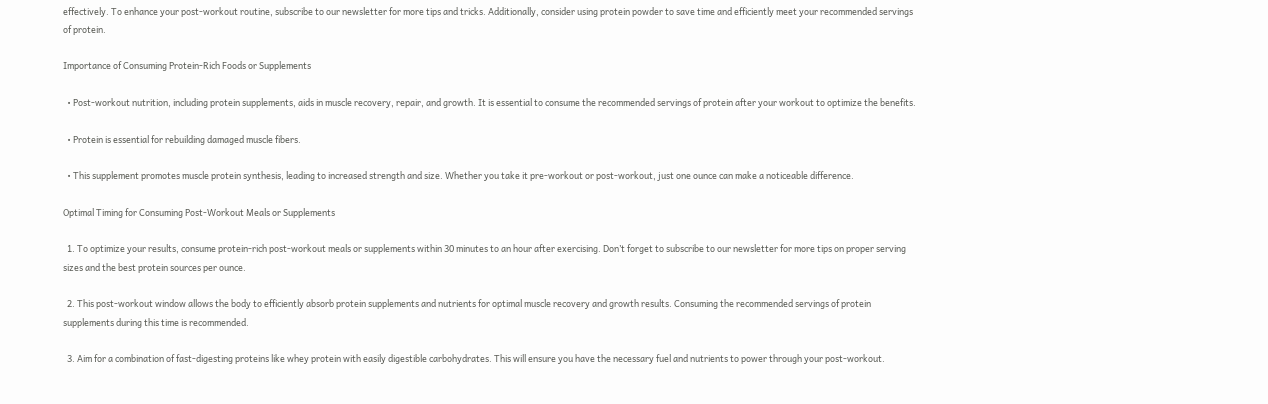effectively. To enhance your post-workout routine, subscribe to our newsletter for more tips and tricks. Additionally, consider using protein powder to save time and efficiently meet your recommended servings of protein.

Importance of Consuming Protein-Rich Foods or Supplements

  • Post-workout nutrition, including protein supplements, aids in muscle recovery, repair, and growth. It is essential to consume the recommended servings of protein after your workout to optimize the benefits.

  • Protein is essential for rebuilding damaged muscle fibers.

  • This supplement promotes muscle protein synthesis, leading to increased strength and size. Whether you take it pre-workout or post-workout, just one ounce can make a noticeable difference.

Optimal Timing for Consuming Post-Workout Meals or Supplements

  1. To optimize your results, consume protein-rich post-workout meals or supplements within 30 minutes to an hour after exercising. Don’t forget to subscribe to our newsletter for more tips on proper serving sizes and the best protein sources per ounce.

  2. This post-workout window allows the body to efficiently absorb protein supplements and nutrients for optimal muscle recovery and growth results. Consuming the recommended servings of protein supplements during this time is recommended.

  3. Aim for a combination of fast-digesting proteins like whey protein with easily digestible carbohydrates. This will ensure you have the necessary fuel and nutrients to power through your post-workout.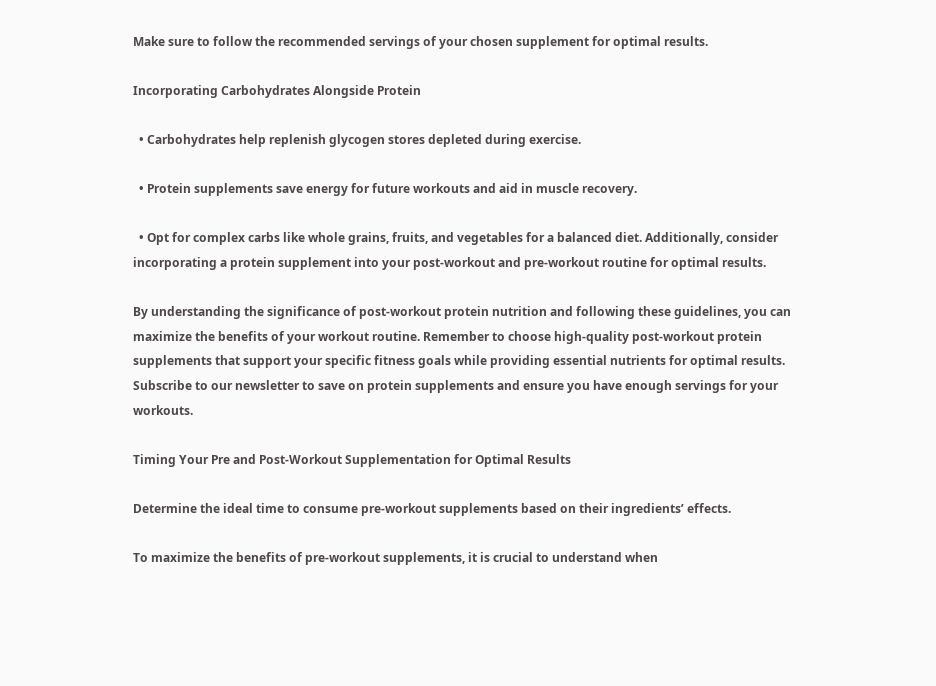Make sure to follow the recommended servings of your chosen supplement for optimal results.

Incorporating Carbohydrates Alongside Protein

  • Carbohydrates help replenish glycogen stores depleted during exercise.

  • Protein supplements save energy for future workouts and aid in muscle recovery.

  • Opt for complex carbs like whole grains, fruits, and vegetables for a balanced diet. Additionally, consider incorporating a protein supplement into your post-workout and pre-workout routine for optimal results.

By understanding the significance of post-workout protein nutrition and following these guidelines, you can maximize the benefits of your workout routine. Remember to choose high-quality post-workout protein supplements that support your specific fitness goals while providing essential nutrients for optimal results. Subscribe to our newsletter to save on protein supplements and ensure you have enough servings for your workouts.

Timing Your Pre and Post-Workout Supplementation for Optimal Results

Determine the ideal time to consume pre-workout supplements based on their ingredients’ effects.

To maximize the benefits of pre-workout supplements, it is crucial to understand when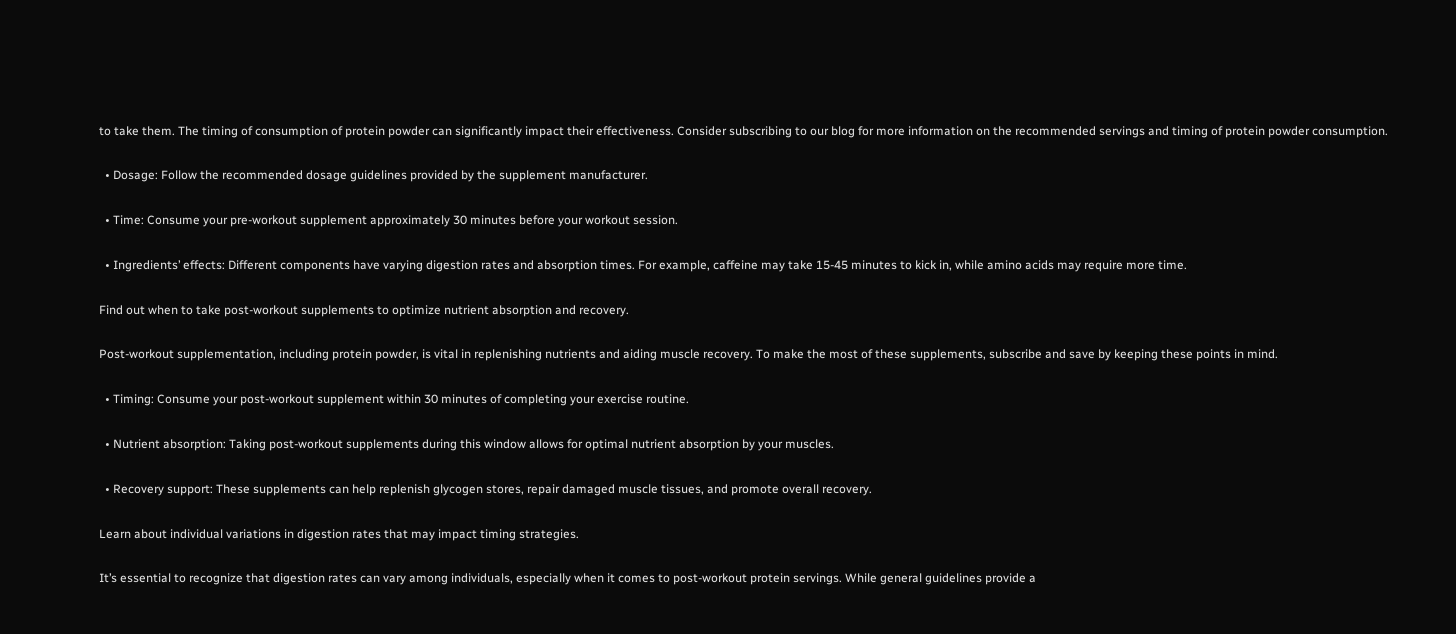to take them. The timing of consumption of protein powder can significantly impact their effectiveness. Consider subscribing to our blog for more information on the recommended servings and timing of protein powder consumption.

  • Dosage: Follow the recommended dosage guidelines provided by the supplement manufacturer.

  • Time: Consume your pre-workout supplement approximately 30 minutes before your workout session.

  • Ingredients’ effects: Different components have varying digestion rates and absorption times. For example, caffeine may take 15-45 minutes to kick in, while amino acids may require more time.

Find out when to take post-workout supplements to optimize nutrient absorption and recovery.

Post-workout supplementation, including protein powder, is vital in replenishing nutrients and aiding muscle recovery. To make the most of these supplements, subscribe and save by keeping these points in mind.

  • Timing: Consume your post-workout supplement within 30 minutes of completing your exercise routine.

  • Nutrient absorption: Taking post-workout supplements during this window allows for optimal nutrient absorption by your muscles.

  • Recovery support: These supplements can help replenish glycogen stores, repair damaged muscle tissues, and promote overall recovery.

Learn about individual variations in digestion rates that may impact timing strategies.

It’s essential to recognize that digestion rates can vary among individuals, especially when it comes to post-workout protein servings. While general guidelines provide a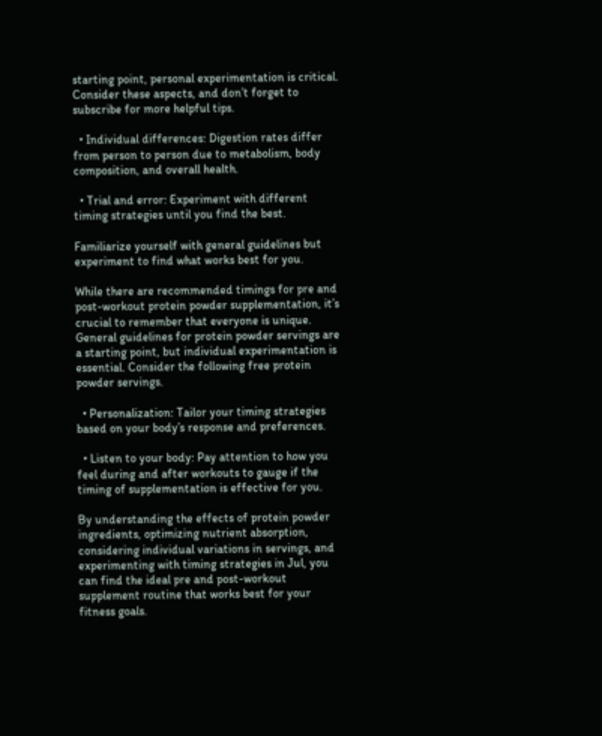starting point, personal experimentation is critical. Consider these aspects, and don’t forget to subscribe for more helpful tips.

  • Individual differences: Digestion rates differ from person to person due to metabolism, body composition, and overall health.

  • Trial and error: Experiment with different timing strategies until you find the best.

Familiarize yourself with general guidelines but experiment to find what works best for you.

While there are recommended timings for pre and post-workout protein powder supplementation, it’s crucial to remember that everyone is unique. General guidelines for protein powder servings are a starting point, but individual experimentation is essential. Consider the following free protein powder servings.

  • Personalization: Tailor your timing strategies based on your body’s response and preferences.

  • Listen to your body: Pay attention to how you feel during and after workouts to gauge if the timing of supplementation is effective for you.

By understanding the effects of protein powder ingredients, optimizing nutrient absorption, considering individual variations in servings, and experimenting with timing strategies in Jul, you can find the ideal pre and post-workout supplement routine that works best for your fitness goals.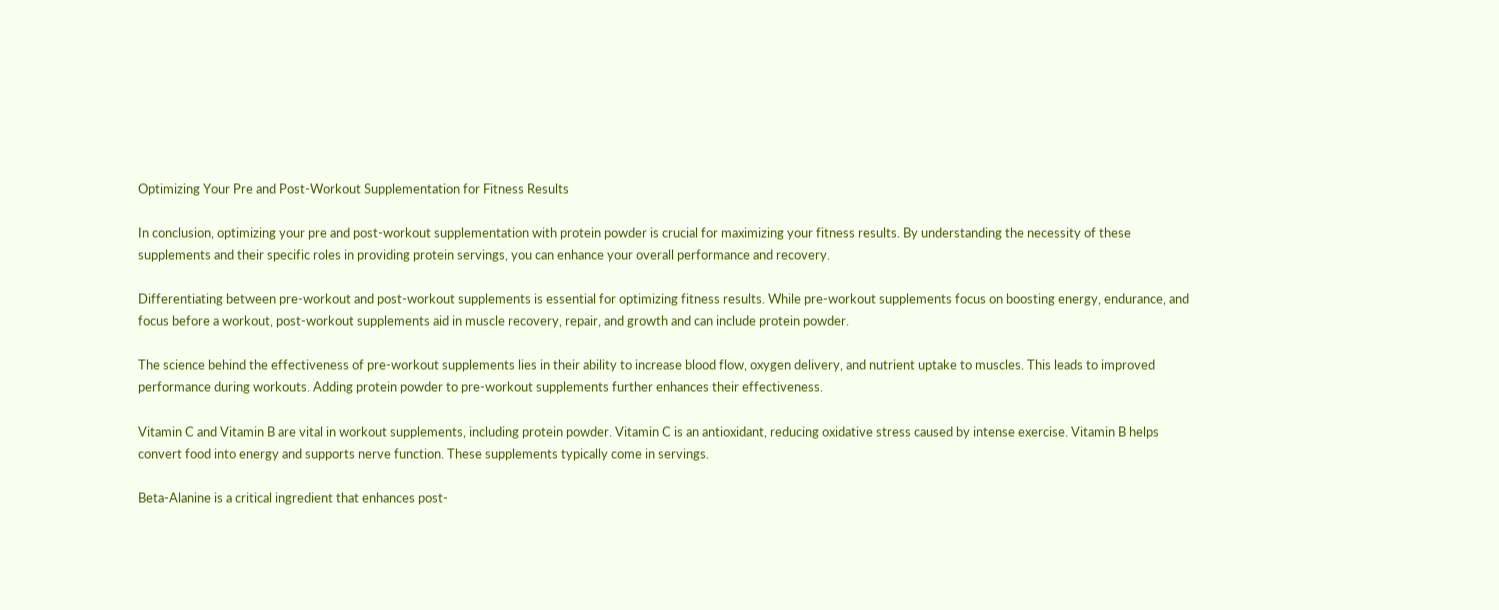Optimizing Your Pre and Post-Workout Supplementation for Fitness Results

In conclusion, optimizing your pre and post-workout supplementation with protein powder is crucial for maximizing your fitness results. By understanding the necessity of these supplements and their specific roles in providing protein servings, you can enhance your overall performance and recovery.

Differentiating between pre-workout and post-workout supplements is essential for optimizing fitness results. While pre-workout supplements focus on boosting energy, endurance, and focus before a workout, post-workout supplements aid in muscle recovery, repair, and growth and can include protein powder.

The science behind the effectiveness of pre-workout supplements lies in their ability to increase blood flow, oxygen delivery, and nutrient uptake to muscles. This leads to improved performance during workouts. Adding protein powder to pre-workout supplements further enhances their effectiveness.

Vitamin C and Vitamin B are vital in workout supplements, including protein powder. Vitamin C is an antioxidant, reducing oxidative stress caused by intense exercise. Vitamin B helps convert food into energy and supports nerve function. These supplements typically come in servings.

Beta-Alanine is a critical ingredient that enhances post-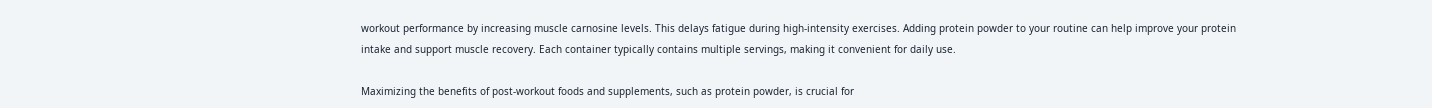workout performance by increasing muscle carnosine levels. This delays fatigue during high-intensity exercises. Adding protein powder to your routine can help improve your protein intake and support muscle recovery. Each container typically contains multiple servings, making it convenient for daily use.

Maximizing the benefits of post-workout foods and supplements, such as protein powder, is crucial for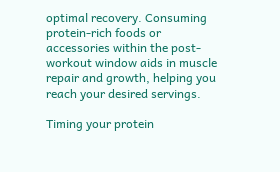optimal recovery. Consuming protein-rich foods or accessories within the post-workout window aids in muscle repair and growth, helping you reach your desired servings.

Timing your protein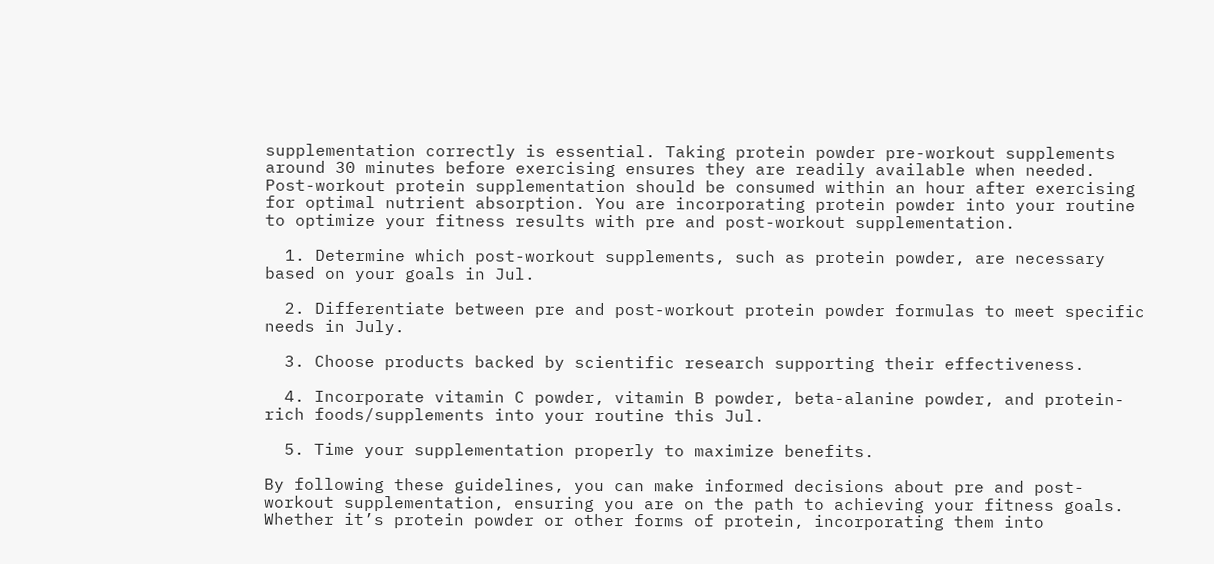supplementation correctly is essential. Taking protein powder pre-workout supplements around 30 minutes before exercising ensures they are readily available when needed. Post-workout protein supplementation should be consumed within an hour after exercising for optimal nutrient absorption. You are incorporating protein powder into your routine to optimize your fitness results with pre and post-workout supplementation.

  1. Determine which post-workout supplements, such as protein powder, are necessary based on your goals in Jul.

  2. Differentiate between pre and post-workout protein powder formulas to meet specific needs in July.

  3. Choose products backed by scientific research supporting their effectiveness.

  4. Incorporate vitamin C powder, vitamin B powder, beta-alanine powder, and protein-rich foods/supplements into your routine this Jul.

  5. Time your supplementation properly to maximize benefits.

By following these guidelines, you can make informed decisions about pre and post-workout supplementation, ensuring you are on the path to achieving your fitness goals. Whether it’s protein powder or other forms of protein, incorporating them into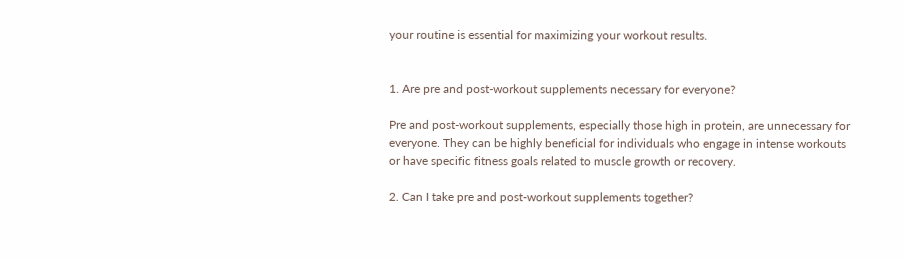your routine is essential for maximizing your workout results.


1. Are pre and post-workout supplements necessary for everyone?

Pre and post-workout supplements, especially those high in protein, are unnecessary for everyone. They can be highly beneficial for individuals who engage in intense workouts or have specific fitness goals related to muscle growth or recovery.

2. Can I take pre and post-workout supplements together?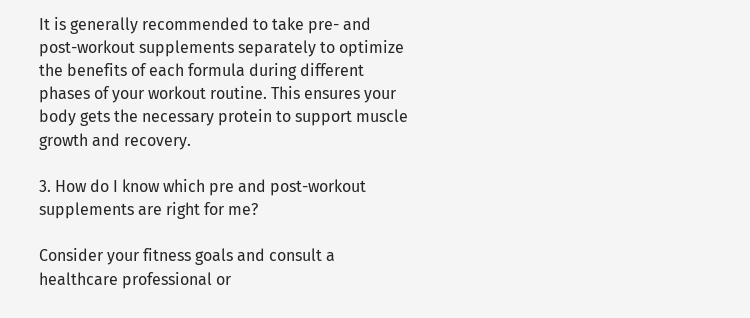It is generally recommended to take pre- and post-workout supplements separately to optimize the benefits of each formula during different phases of your workout routine. This ensures your body gets the necessary protein to support muscle growth and recovery.

3. How do I know which pre and post-workout supplements are right for me?

Consider your fitness goals and consult a healthcare professional or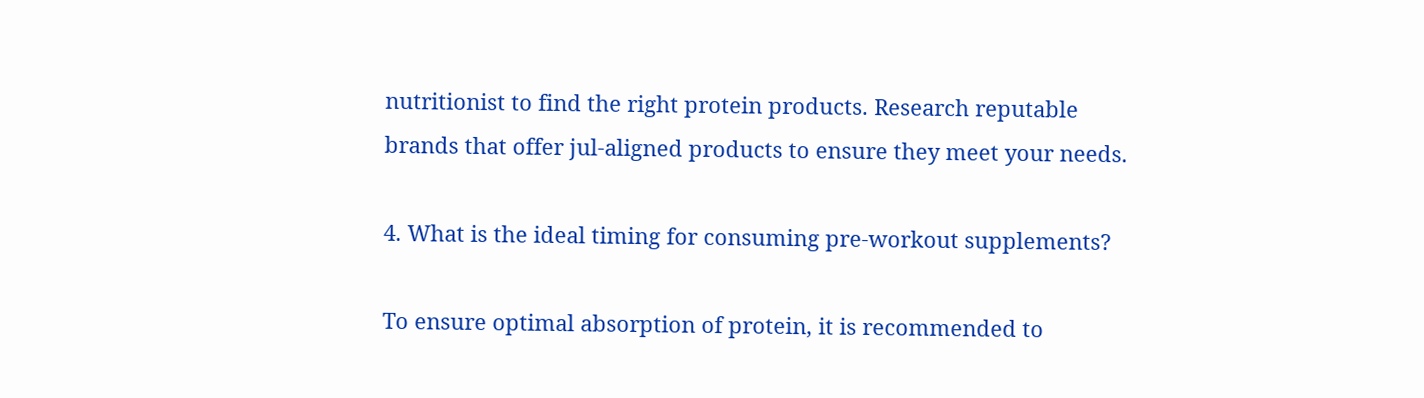nutritionist to find the right protein products. Research reputable brands that offer jul-aligned products to ensure they meet your needs.

4. What is the ideal timing for consuming pre-workout supplements?

To ensure optimal absorption of protein, it is recommended to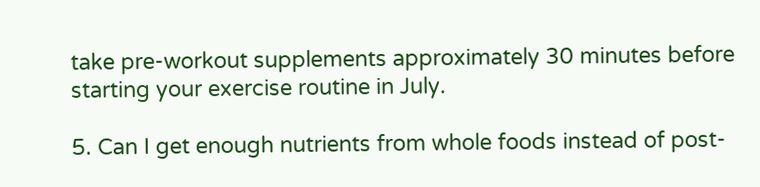take pre-workout supplements approximately 30 minutes before starting your exercise routine in July.

5. Can I get enough nutrients from whole foods instead of post-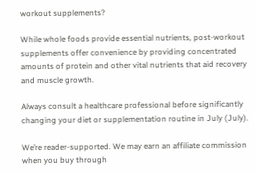workout supplements?

While whole foods provide essential nutrients, post-workout supplements offer convenience by providing concentrated amounts of protein and other vital nutrients that aid recovery and muscle growth.

Always consult a healthcare professional before significantly changing your diet or supplementation routine in July (July).

We’re reader-supported. We may earn an affiliate commission when you buy through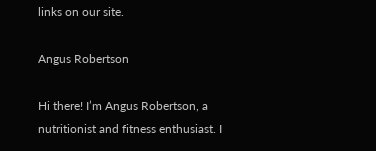links on our site.

Angus Robertson

Hi there! I’m Angus Robertson, a nutritionist and fitness enthusiast. I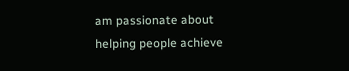am passionate about helping people achieve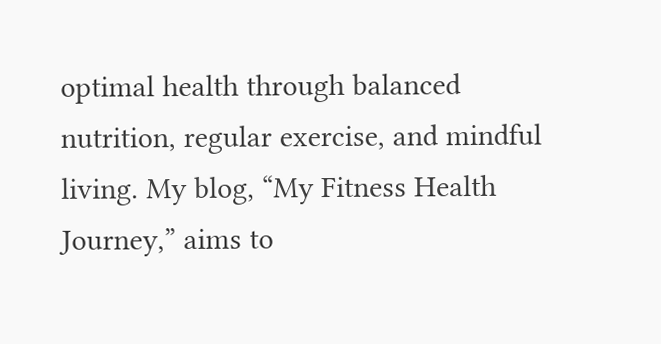optimal health through balanced nutrition, regular exercise, and mindful living. My blog, “My Fitness Health Journey,” aims to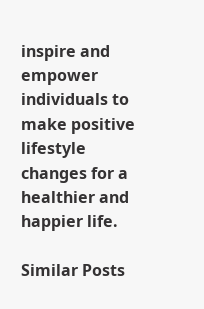inspire and empower individuals to make positive lifestyle changes for a healthier and happier life.

Similar Posts